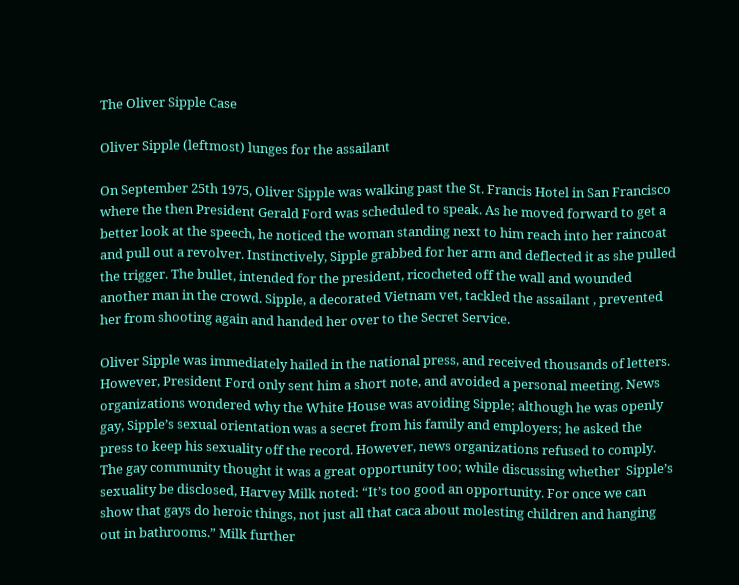The Oliver Sipple Case

Oliver Sipple (leftmost) lunges for the assailant

On September 25th 1975, Oliver Sipple was walking past the St. Francis Hotel in San Francisco where the then President Gerald Ford was scheduled to speak. As he moved forward to get a better look at the speech, he noticed the woman standing next to him reach into her raincoat and pull out a revolver. Instinctively, Sipple grabbed for her arm and deflected it as she pulled the trigger. The bullet, intended for the president, ricocheted off the wall and wounded another man in the crowd. Sipple, a decorated Vietnam vet, tackled the assailant , prevented her from shooting again and handed her over to the Secret Service.

Oliver Sipple was immediately hailed in the national press, and received thousands of letters. However, President Ford only sent him a short note, and avoided a personal meeting. News organizations wondered why the White House was avoiding Sipple; although he was openly gay, Sipple’s sexual orientation was a secret from his family and employers; he asked the press to keep his sexuality off the record. However, news organizations refused to comply. The gay community thought it was a great opportunity too; while discussing whether  Sipple’s sexuality be disclosed, Harvey Milk noted: “It’s too good an opportunity. For once we can show that gays do heroic things, not just all that caca about molesting children and hanging out in bathrooms.” Milk further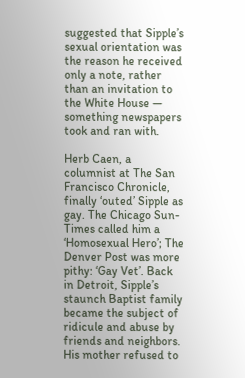suggested that Sipple’s sexual orientation was the reason he received only a note, rather than an invitation to the White House — something newspapers took and ran with.

Herb Caen, a columnist at The San Francisco Chronicle, finally ‘outed’ Sipple as gay. The Chicago Sun-Times called him a ‘Homosexual Hero’; The Denver Post was more pithy: ‘Gay Vet’. Back in Detroit, Sipple’s staunch Baptist family became the subject of ridicule and abuse by friends and neighbors. His mother refused to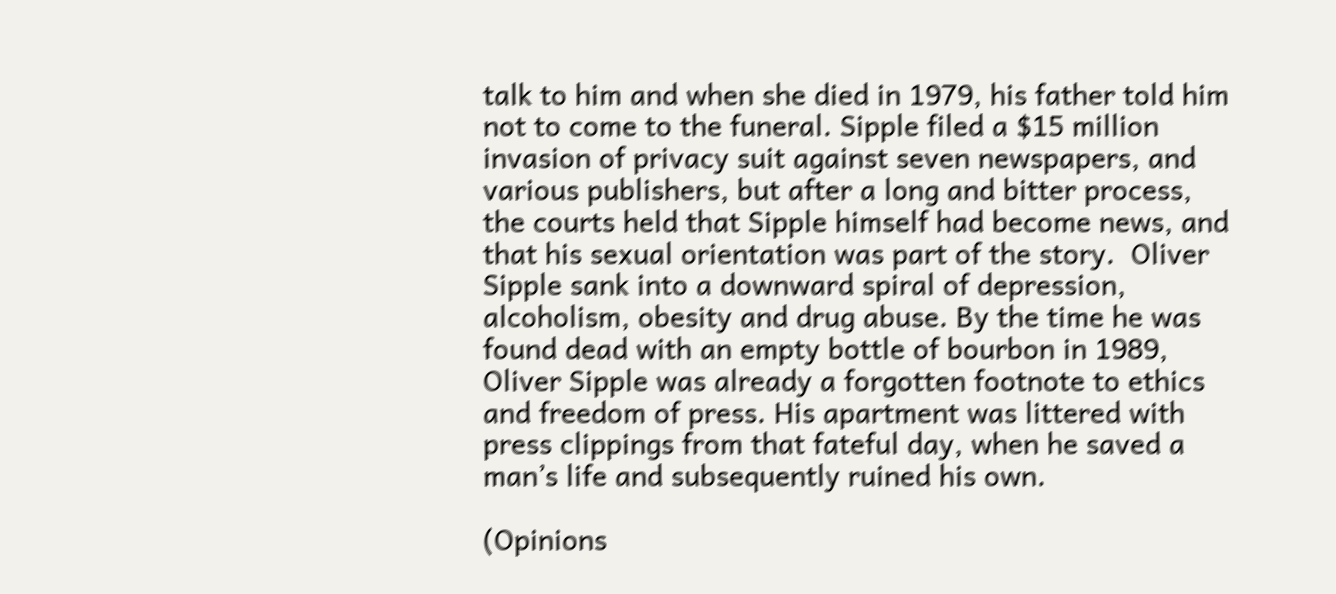talk to him and when she died in 1979, his father told him not to come to the funeral. Sipple filed a $15 million invasion of privacy suit against seven newspapers, and various publishers, but after a long and bitter process, the courts held that Sipple himself had become news, and that his sexual orientation was part of the story.  Oliver Sipple sank into a downward spiral of depression, alcoholism, obesity and drug abuse. By the time he was found dead with an empty bottle of bourbon in 1989, Oliver Sipple was already a forgotten footnote to ethics and freedom of press. His apartment was littered with press clippings from that fateful day, when he saved a man’s life and subsequently ruined his own.

(Opinions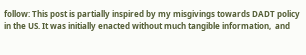follow: This post is partially inspired by my misgivings towards DADT policy in the US. It was initially enacted without much tangible information,  and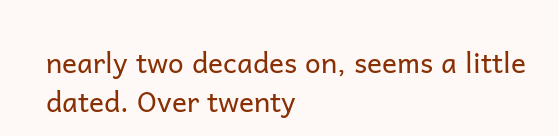nearly two decades on, seems a little dated. Over twenty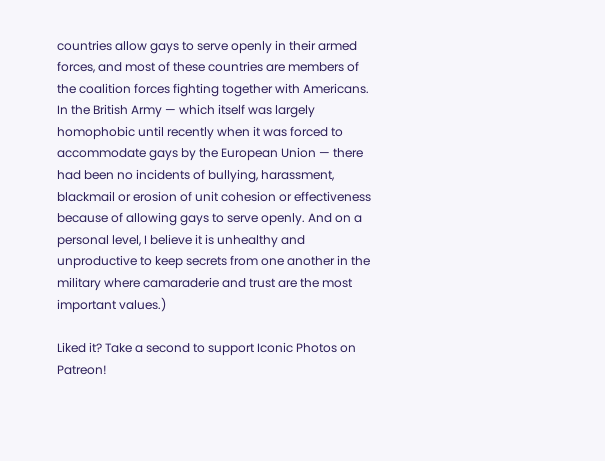countries allow gays to serve openly in their armed forces, and most of these countries are members of the coalition forces fighting together with Americans. In the British Army — which itself was largely homophobic until recently when it was forced to accommodate gays by the European Union — there had been no incidents of bullying, harassment, blackmail or erosion of unit cohesion or effectiveness because of allowing gays to serve openly. And on a personal level, I believe it is unhealthy and unproductive to keep secrets from one another in the military where camaraderie and trust are the most important values.)

Liked it? Take a second to support Iconic Photos on Patreon!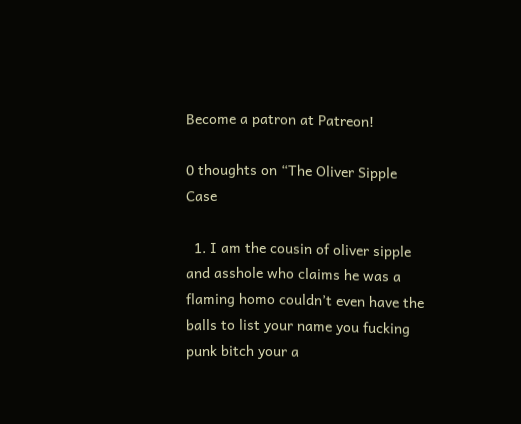Become a patron at Patreon!

0 thoughts on “The Oliver Sipple Case

  1. I am the cousin of oliver sipple and asshole who claims he was a flaming homo couldn’t even have the balls to list your name you fucking punk bitch your a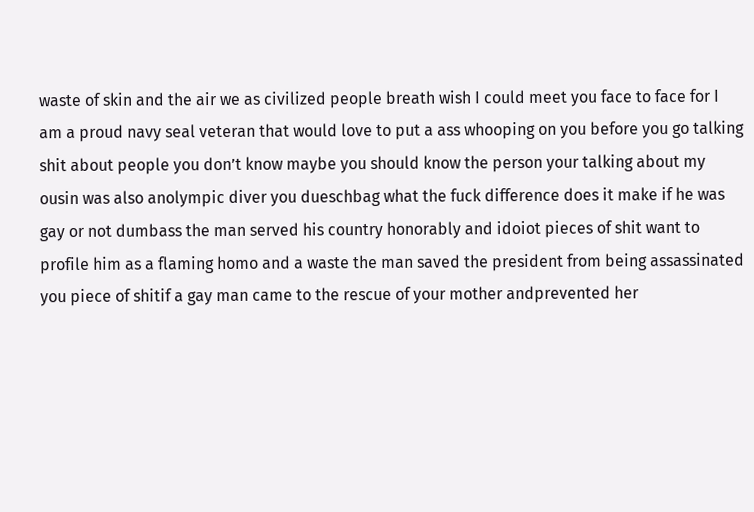waste of skin and the air we as civilized people breath wish I could meet you face to face for I am a proud navy seal veteran that would love to put a ass whooping on you before you go talking shit about people you don’t know maybe you should know the person your talking about my ousin was also anolympic diver you dueschbag what the fuck difference does it make if he was gay or not dumbass the man served his country honorably and idoiot pieces of shit want to profile him as a flaming homo and a waste the man saved the president from being assassinated you piece of shitif a gay man came to the rescue of your mother andprevented her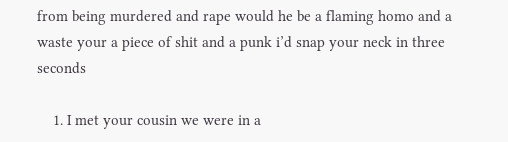from being murdered and rape would he be a flaming homo and a waste your a piece of shit and a punk i’d snap your neck in three seconds

    1. I met your cousin we were in a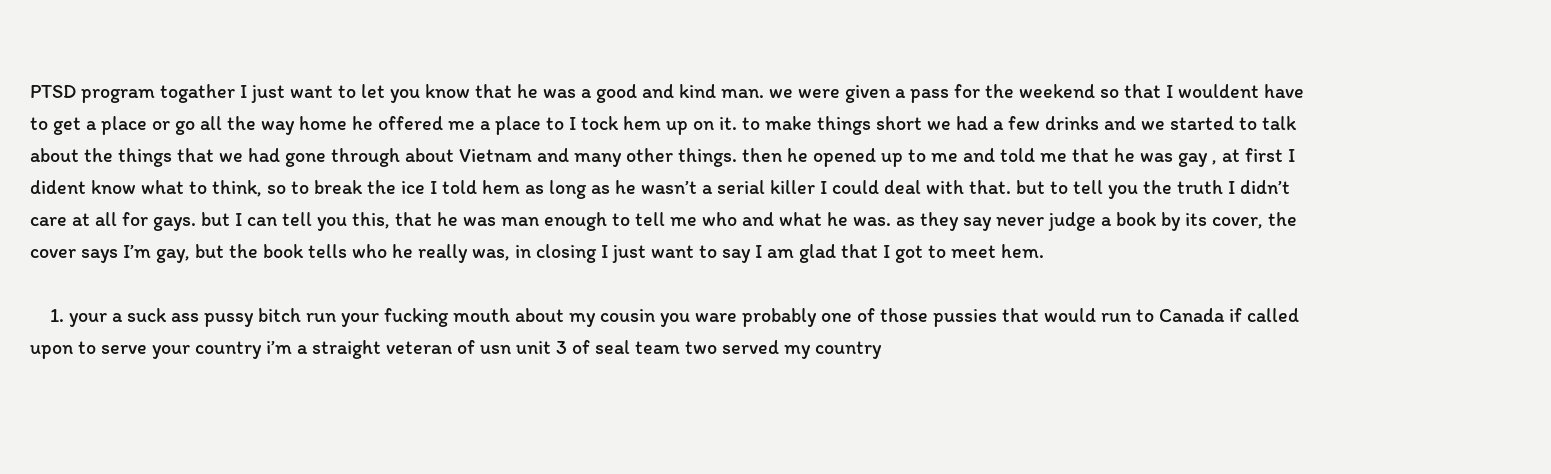PTSD program togather I just want to let you know that he was a good and kind man. we were given a pass for the weekend so that I wouldent have to get a place or go all the way home he offered me a place to I tock hem up on it. to make things short we had a few drinks and we started to talk about the things that we had gone through about Vietnam and many other things. then he opened up to me and told me that he was gay , at first I dident know what to think, so to break the ice I told hem as long as he wasn’t a serial killer I could deal with that. but to tell you the truth I didn’t care at all for gays. but I can tell you this, that he was man enough to tell me who and what he was. as they say never judge a book by its cover, the cover says I’m gay, but the book tells who he really was, in closing I just want to say I am glad that I got to meet hem.

    1. your a suck ass pussy bitch run your fucking mouth about my cousin you ware probably one of those pussies that would run to Canada if called upon to serve your country i’m a straight veteran of usn unit 3 of seal team two served my country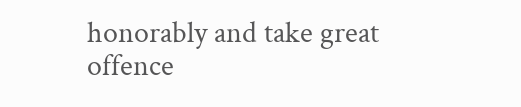honorably and take great offence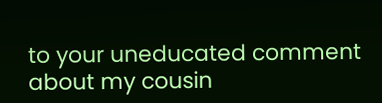to your uneducated comment about my cousin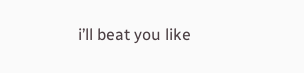i’ll beat you like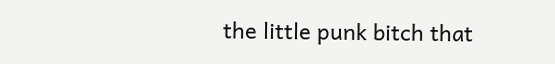the little punk bitch that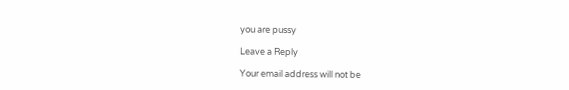you are pussy

Leave a Reply

Your email address will not be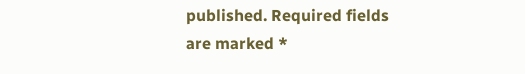published. Required fields are marked *